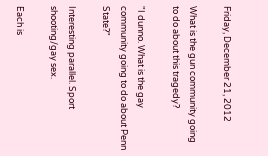Friday, December 21, 2012

What is the gun community going to do about this tragedy?

"I dunno. What is the gay community going to do about Penn State?"

Interesting parallel. Sport shooting/gay sex.

Each is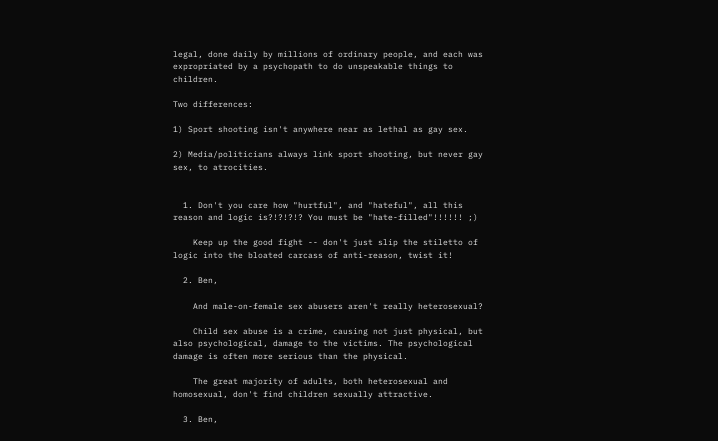legal, done daily by millions of ordinary people, and each was expropriated by a psychopath to do unspeakable things to children.

Two differences:

1) Sport shooting isn't anywhere near as lethal as gay sex.

2) Media/politicians always link sport shooting, but never gay sex, to atrocities.


  1. Don't you care how "hurtful", and "hateful", all this reason and logic is?!?!?!? You must be "hate-filled"!!!!!! ;)

    Keep up the good fight -- don't just slip the stiletto of logic into the bloated carcass of anti-reason, twist it!

  2. Ben,

    And male-on-female sex abusers aren't really heterosexual?

    Child sex abuse is a crime, causing not just physical, but also psychological, damage to the victims. The psychological damage is often more serious than the physical.

    The great majority of adults, both heterosexual and homosexual, don't find children sexually attractive.

  3. Ben,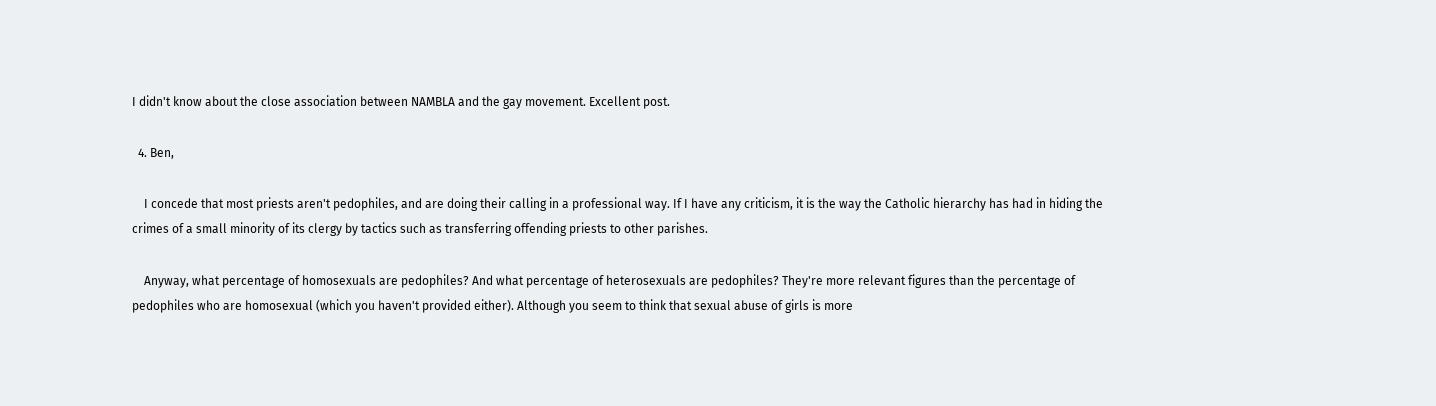I didn't know about the close association between NAMBLA and the gay movement. Excellent post.

  4. Ben,

    I concede that most priests aren't pedophiles, and are doing their calling in a professional way. If I have any criticism, it is the way the Catholic hierarchy has had in hiding the crimes of a small minority of its clergy by tactics such as transferring offending priests to other parishes.

    Anyway, what percentage of homosexuals are pedophiles? And what percentage of heterosexuals are pedophiles? They're more relevant figures than the percentage of pedophiles who are homosexual (which you haven't provided either). Although you seem to think that sexual abuse of girls is more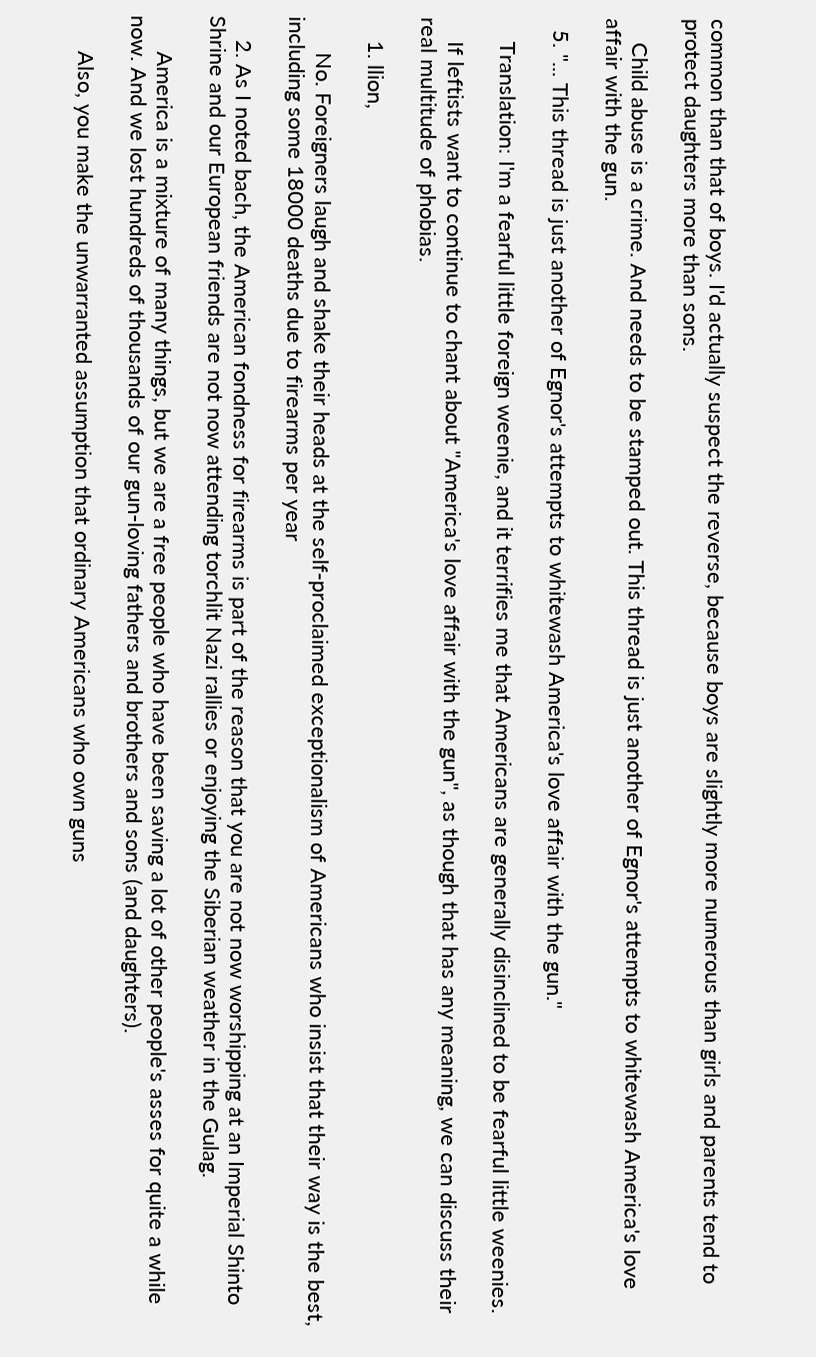common than that of boys. I'd actually suspect the reverse, because boys are slightly more numerous than girls and parents tend to protect daughters more than sons.

    Child abuse is a crime. And needs to be stamped out. This thread is just another of Egnor's attempts to whitewash America's love affair with the gun.

  5. "... This thread is just another of Egnor's attempts to whitewash America's love affair with the gun."

    Translation: I'm a fearful little foreign weenie, and it terrifies me that Americans are generally disinclined to be fearful little weenies.

    If leftists want to continue to chant about "America's love affair with the gun", as though that has any meaning, we can discuss their real multitude of phobias.

    1. llion,

      No. Foreigners laugh and shake their heads at the self-proclaimed exceptionalism of Americans who insist that their way is the best, including some 18000 deaths due to firearms per year

    2. As I noted bach, the American fondness for firearms is part of the reason that you are not now worshipping at an Imperial Shinto Shrine and our European friends are not now attending torchlit Nazi rallies or enjoying the Siberian weather in the Gulag.

      America is a mixture of many things, but we are a free people who have been saving a lot of other people's asses for quite a while now. And we lost hundreds of thousands of our gun-loving fathers and brothers and sons (and daughters).

      Also, you make the unwarranted assumption that ordinary Americans who own guns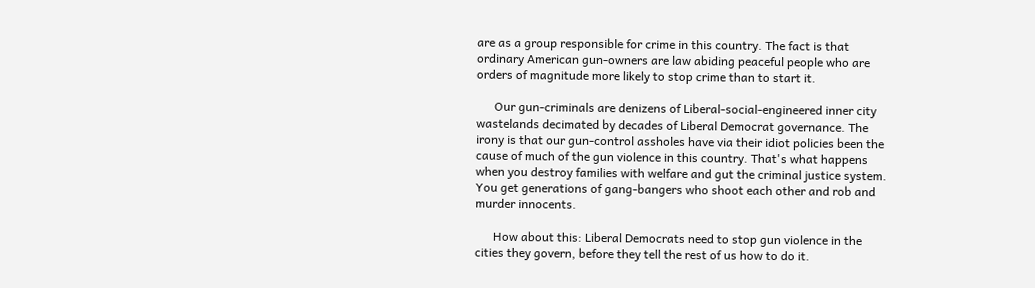are as a group responsible for crime in this country. The fact is that ordinary American gun-owners are law abiding peaceful people who are orders of magnitude more likely to stop crime than to start it.

      Our gun-criminals are denizens of Liberal-social-engineered inner city wastelands decimated by decades of Liberal Democrat governance. The irony is that our gun-control assholes have via their idiot policies been the cause of much of the gun violence in this country. That's what happens when you destroy families with welfare and gut the criminal justice system. You get generations of gang-bangers who shoot each other and rob and murder innocents.

      How about this: Liberal Democrats need to stop gun violence in the cities they govern, before they tell the rest of us how to do it.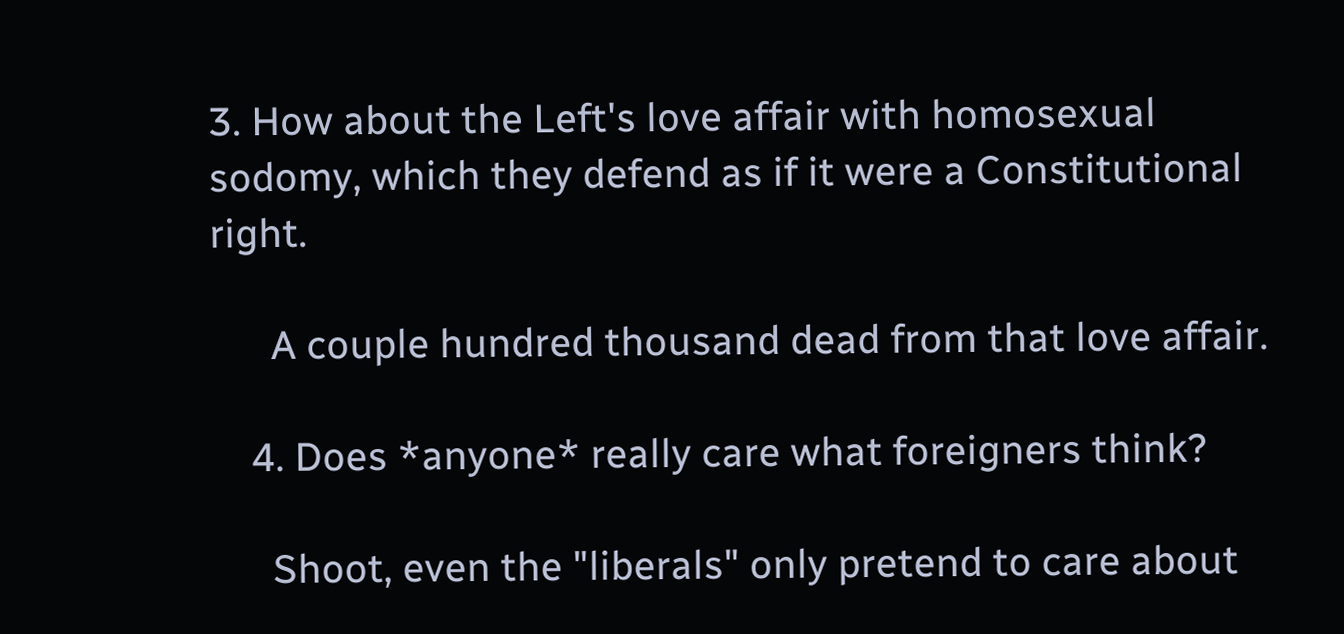3. How about the Left's love affair with homosexual sodomy, which they defend as if it were a Constitutional right.

      A couple hundred thousand dead from that love affair.

    4. Does *anyone* really care what foreigners think?

      Shoot, even the "liberals" only pretend to care about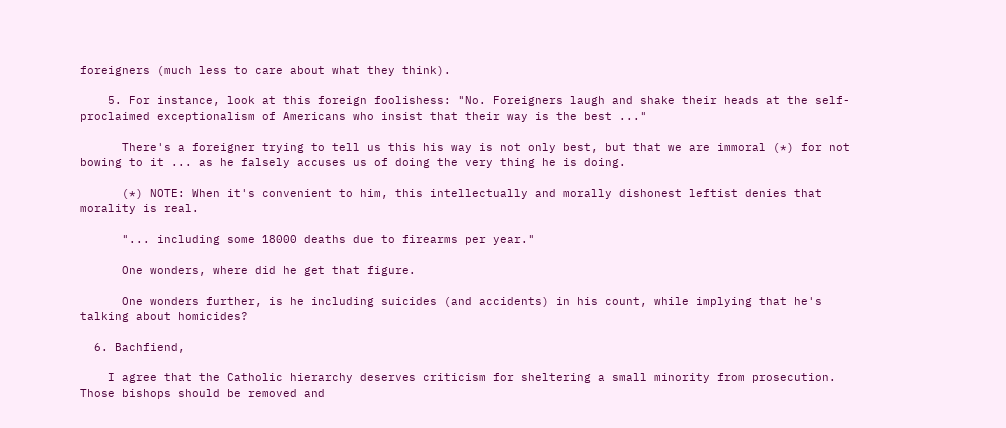foreigners (much less to care about what they think).

    5. For instance, look at this foreign foolishess: "No. Foreigners laugh and shake their heads at the self-proclaimed exceptionalism of Americans who insist that their way is the best ..."

      There's a foreigner trying to tell us this his way is not only best, but that we are immoral (*) for not bowing to it ... as he falsely accuses us of doing the very thing he is doing.

      (*) NOTE: When it's convenient to him, this intellectually and morally dishonest leftist denies that morality is real.

      "... including some 18000 deaths due to firearms per year."

      One wonders, where did he get that figure.

      One wonders further, is he including suicides (and accidents) in his count, while implying that he's talking about homicides?

  6. Bachfiend,

    I agree that the Catholic hierarchy deserves criticism for sheltering a small minority from prosecution. Those bishops should be removed and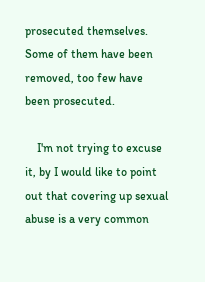prosecuted themselves. Some of them have been removed, too few have been prosecuted.

    I'm not trying to excuse it, by I would like to point out that covering up sexual abuse is a very common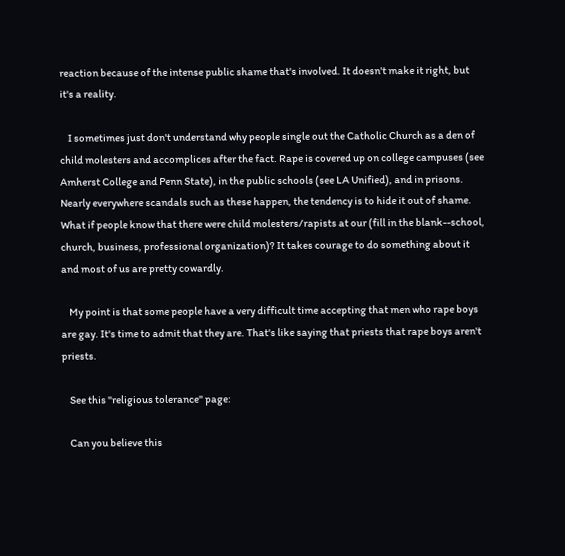reaction because of the intense public shame that's involved. It doesn't make it right, but it's a reality.

    I sometimes just don't understand why people single out the Catholic Church as a den of child molesters and accomplices after the fact. Rape is covered up on college campuses (see Amherst College and Penn State), in the public schools (see LA Unified), and in prisons. Nearly everywhere scandals such as these happen, the tendency is to hide it out of shame. What if people know that there were child molesters/rapists at our (fill in the blank--school, church, business, professional organization)? It takes courage to do something about it and most of us are pretty cowardly.

    My point is that some people have a very difficult time accepting that men who rape boys are gay. It's time to admit that they are. That's like saying that priests that rape boys aren't priests.

    See this "religious tolerance" page:

    Can you believe this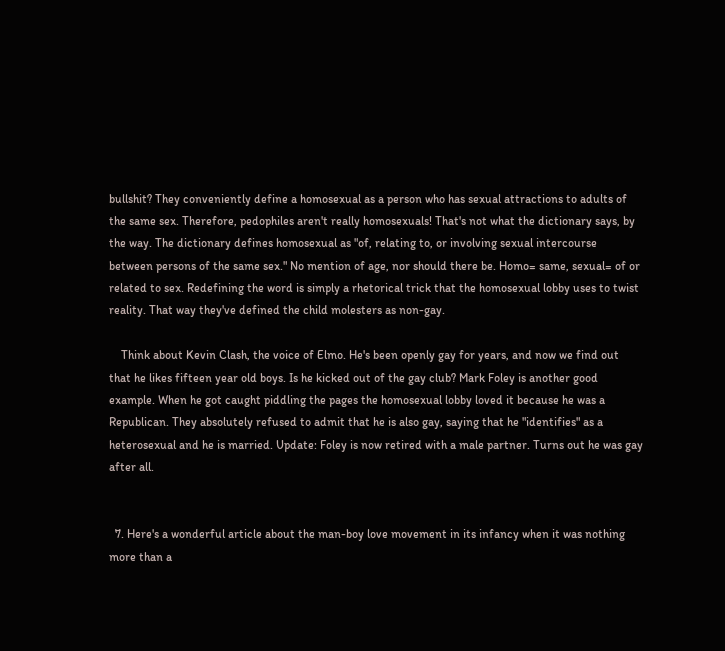bullshit? They conveniently define a homosexual as a person who has sexual attractions to adults of the same sex. Therefore, pedophiles aren't really homosexuals! That's not what the dictionary says, by the way. The dictionary defines homosexual as "of, relating to, or involving sexual intercourse between persons of the same sex." No mention of age, nor should there be. Homo= same, sexual= of or related to sex. Redefining the word is simply a rhetorical trick that the homosexual lobby uses to twist reality. That way they've defined the child molesters as non-gay.

    Think about Kevin Clash, the voice of Elmo. He's been openly gay for years, and now we find out that he likes fifteen year old boys. Is he kicked out of the gay club? Mark Foley is another good example. When he got caught piddling the pages the homosexual lobby loved it because he was a Republican. They absolutely refused to admit that he is also gay, saying that he "identifies" as a heterosexual and he is married. Update: Foley is now retired with a male partner. Turns out he was gay after all.


  7. Here's a wonderful article about the man-boy love movement in its infancy when it was nothing more than a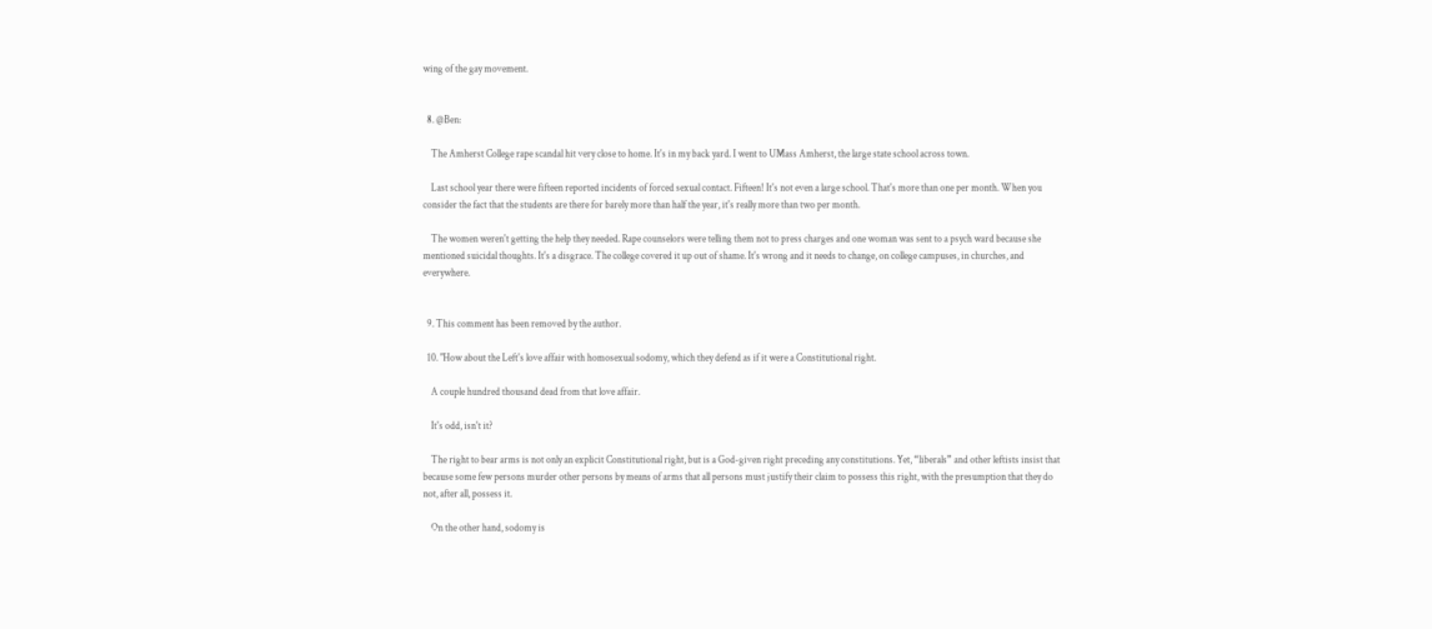wing of the gay movement.


  8. @Ben:

    The Amherst College rape scandal hit very close to home. It's in my back yard. I went to UMass Amherst, the large state school across town.

    Last school year there were fifteen reported incidents of forced sexual contact. Fifteen! It's not even a large school. That's more than one per month. When you consider the fact that the students are there for barely more than half the year, it's really more than two per month.

    The women weren't getting the help they needed. Rape counselors were telling them not to press charges and one woman was sent to a psych ward because she mentioned suicidal thoughts. It's a disgrace. The college covered it up out of shame. It's wrong and it needs to change, on college campuses, in churches, and everywhere.


  9. This comment has been removed by the author.

  10. "How about the Left's love affair with homosexual sodomy, which they defend as if it were a Constitutional right.

    A couple hundred thousand dead from that love affair.

    It's odd, isn't it?

    The right to bear arms is not only an explicit Constitutional right, but is a God-given right preceding any constitutions. Yet, “liberals” and other leftists insist that because some few persons murder other persons by means of arms that all persons must justify their claim to possess this right, with the presumption that they do not, after all, possess it.

    On the other hand, sodomy is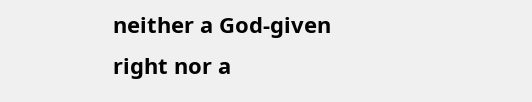neither a God-given right nor a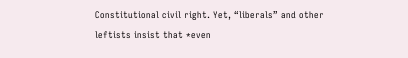Constitutional civil right. Yet, “liberals” and other leftists insist that *even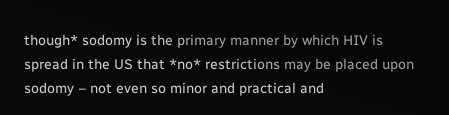though* sodomy is the primary manner by which HIV is spread in the US that *no* restrictions may be placed upon sodomy – not even so minor and practical and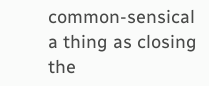common-sensical a thing as closing the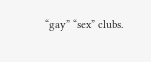“gay” “sex” clubs.